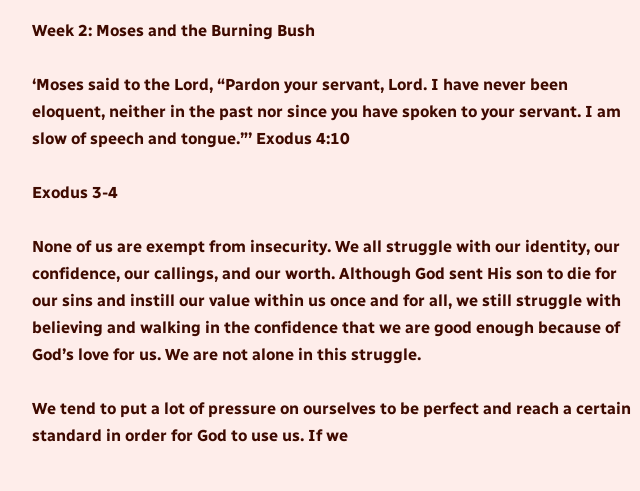Week 2: Moses and the Burning Bush

‘Moses said to the Lord, “Pardon your servant, Lord. I have never been eloquent, neither in the past nor since you have spoken to your servant. I am slow of speech and tongue.”’ Exodus 4:10

Exodus 3-4

None of us are exempt from insecurity. We all struggle with our identity, our confidence, our callings, and our worth. Although God sent His son to die for our sins and instill our value within us once and for all, we still struggle with believing and walking in the confidence that we are good enough because of God’s love for us. We are not alone in this struggle.

We tend to put a lot of pressure on ourselves to be perfect and reach a certain standard in order for God to use us. If we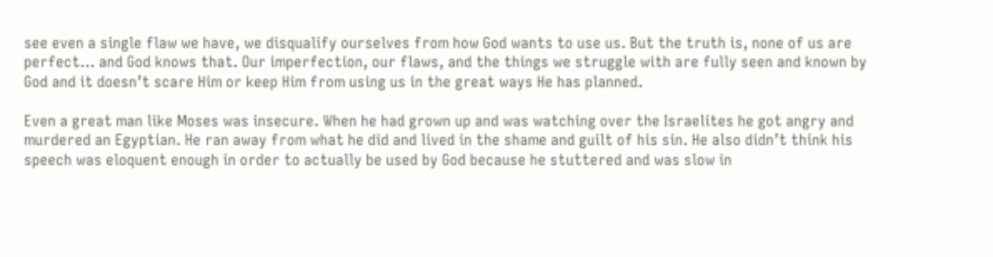see even a single flaw we have, we disqualify ourselves from how God wants to use us. But the truth is, none of us are perfect… and God knows that. Our imperfection, our flaws, and the things we struggle with are fully seen and known by God and it doesn’t scare Him or keep Him from using us in the great ways He has planned.

Even a great man like Moses was insecure. When he had grown up and was watching over the Israelites he got angry and murdered an Egyptian. He ran away from what he did and lived in the shame and guilt of his sin. He also didn’t think his speech was eloquent enough in order to actually be used by God because he stuttered and was slow in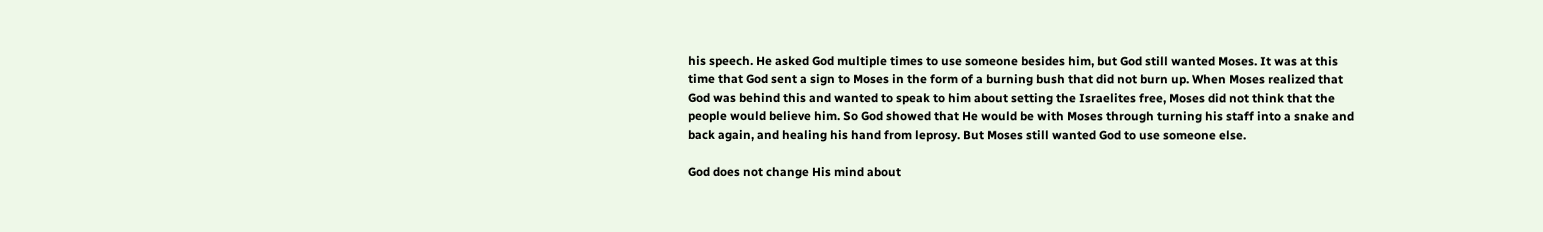his speech. He asked God multiple times to use someone besides him, but God still wanted Moses. It was at this time that God sent a sign to Moses in the form of a burning bush that did not burn up. When Moses realized that God was behind this and wanted to speak to him about setting the Israelites free, Moses did not think that the people would believe him. So God showed that He would be with Moses through turning his staff into a snake and back again, and healing his hand from leprosy. But Moses still wanted God to use someone else.

God does not change His mind about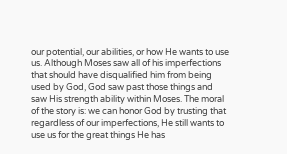our potential, our abilities, or how He wants to use us. Although Moses saw all of his imperfections that should have disqualified him from being used by God, God saw past those things and saw His strength ability within Moses. The moral of the story is: we can honor God by trusting that regardless of our imperfections, He still wants to use us for the great things He has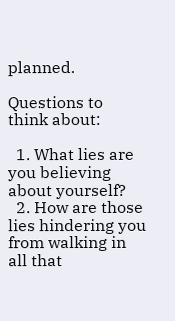planned.

Questions to think about:

  1. What lies are you believing about yourself?
  2. How are those lies hindering you from walking in all that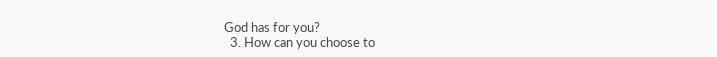God has for you?
  3. How can you choose to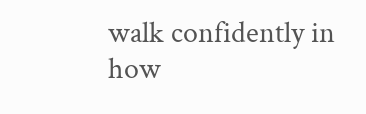walk confidently in how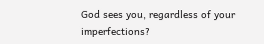God sees you, regardless of your imperfections?